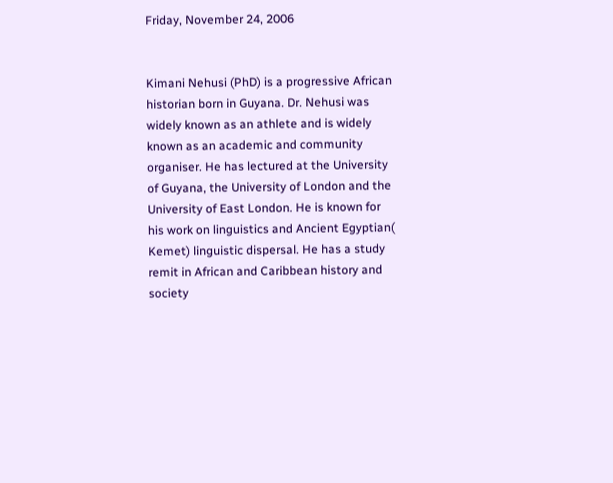Friday, November 24, 2006


Kimani Nehusi (PhD) is a progressive African historian born in Guyana. Dr. Nehusi was widely known as an athlete and is widely known as an academic and community organiser. He has lectured at the University of Guyana, the University of London and the University of East London. He is known for his work on linguistics and Ancient Egyptian( Kemet) linguistic dispersal. He has a study remit in African and Caribbean history and society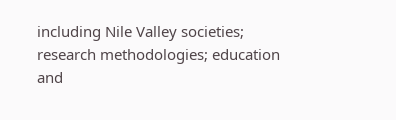including Nile Valley societies; research methodologies; education and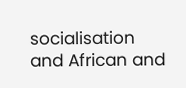socialisation and African and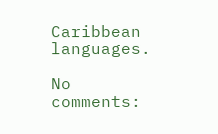Caribbean languages.

No comments: